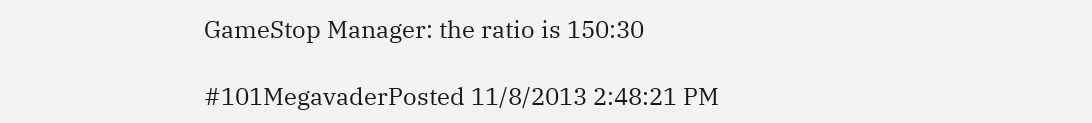GameStop Manager: the ratio is 150:30

#101MegavaderPosted 11/8/2013 2:48:21 PM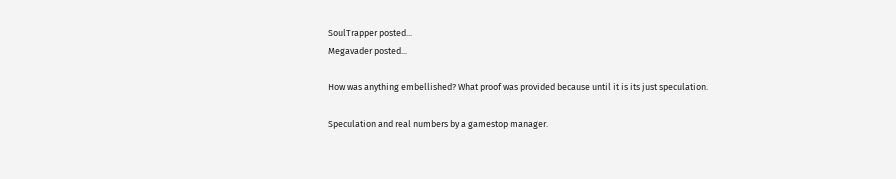SoulTrapper posted...
Megavader posted...

How was anything embellished? What proof was provided because until it is its just speculation.

Speculation and real numbers by a gamestop manager.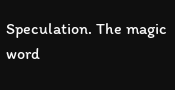Speculation. The magic word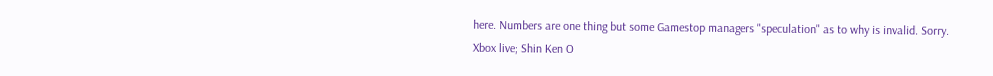here. Numbers are one thing but some Gamestop managers "speculation" as to why is invalid. Sorry.
Xbox live; Shin Ken O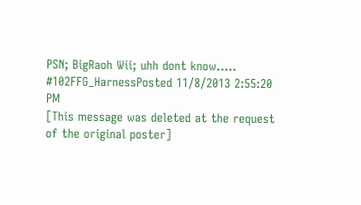PSN; BigRaoh Wii; uhh dont know.....
#102FFG_HarnessPosted 11/8/2013 2:55:20 PM
[This message was deleted at the request of the original poster]